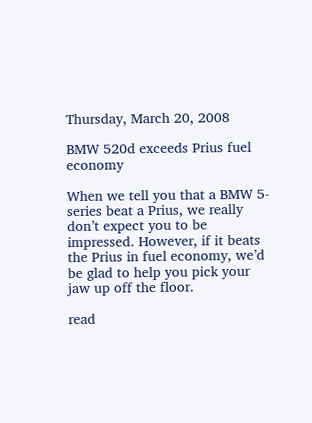Thursday, March 20, 2008

BMW 520d exceeds Prius fuel economy

When we tell you that a BMW 5-series beat a Prius, we really don’t expect you to be impressed. However, if it beats the Prius in fuel economy, we’d be glad to help you pick your jaw up off the floor.

read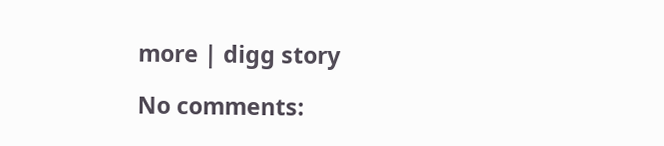more | digg story

No comments: